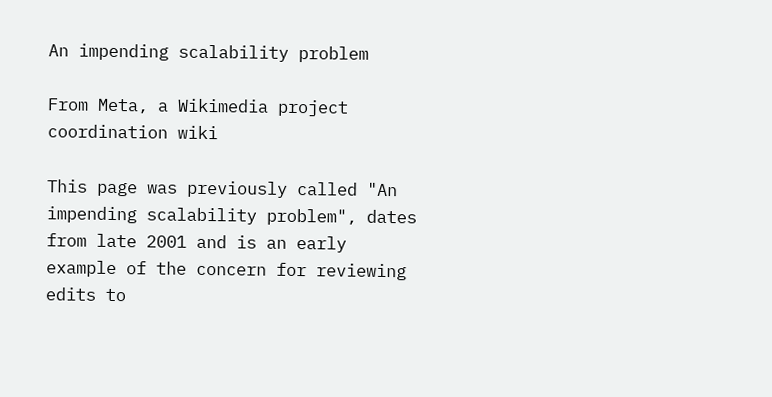An impending scalability problem

From Meta, a Wikimedia project coordination wiki

This page was previously called "An impending scalability problem", dates from late 2001 and is an early example of the concern for reviewing edits to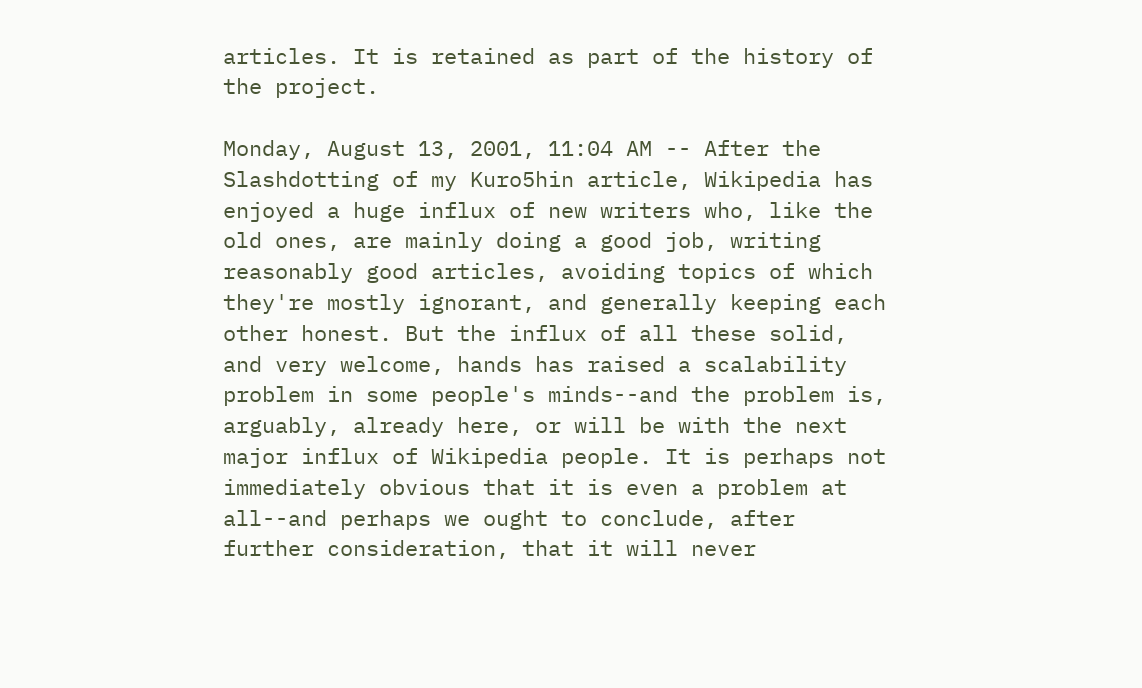articles. It is retained as part of the history of the project.

Monday, August 13, 2001, 11:04 AM -- After the Slashdotting of my Kuro5hin article, Wikipedia has enjoyed a huge influx of new writers who, like the old ones, are mainly doing a good job, writing reasonably good articles, avoiding topics of which they're mostly ignorant, and generally keeping each other honest. But the influx of all these solid, and very welcome, hands has raised a scalability problem in some people's minds--and the problem is, arguably, already here, or will be with the next major influx of Wikipedia people. It is perhaps not immediately obvious that it is even a problem at all--and perhaps we ought to conclude, after further consideration, that it will never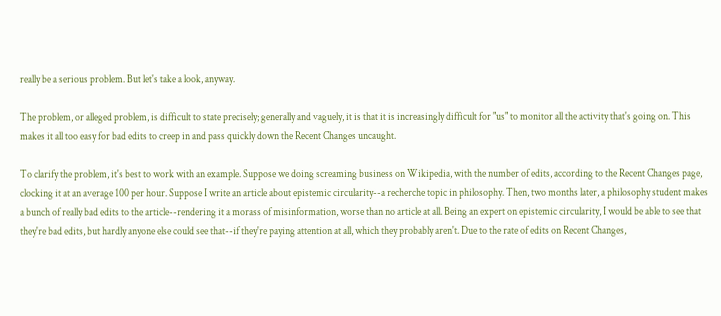really be a serious problem. But let's take a look, anyway.

The problem, or alleged problem, is difficult to state precisely; generally and vaguely, it is that it is increasingly difficult for "us" to monitor all the activity that's going on. This makes it all too easy for bad edits to creep in and pass quickly down the Recent Changes uncaught.

To clarify the problem, it's best to work with an example. Suppose we doing screaming business on Wikipedia, with the number of edits, according to the Recent Changes page, clocking it at an average 100 per hour. Suppose I write an article about epistemic circularity--a recherche topic in philosophy. Then, two months later, a philosophy student makes a bunch of really bad edits to the article--rendering it a morass of misinformation, worse than no article at all. Being an expert on epistemic circularity, I would be able to see that they're bad edits, but hardly anyone else could see that--if they're paying attention at all, which they probably aren't. Due to the rate of edits on Recent Changes,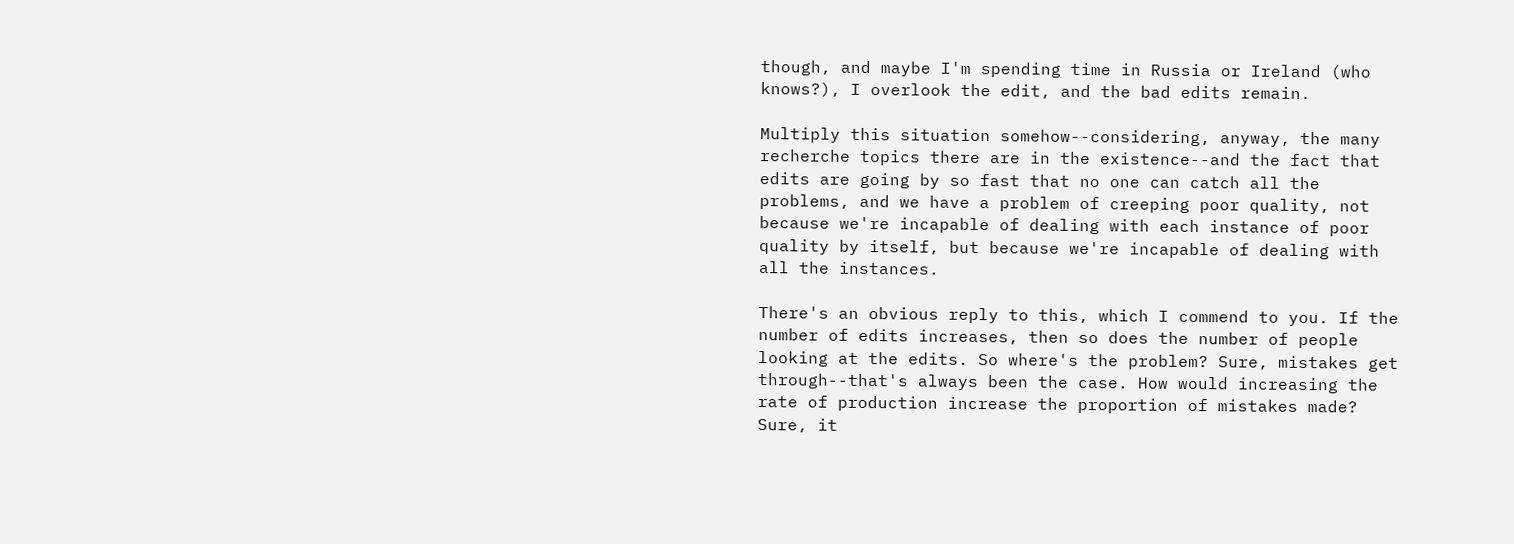though, and maybe I'm spending time in Russia or Ireland (who knows?), I overlook the edit, and the bad edits remain.

Multiply this situation somehow--considering, anyway, the many recherche topics there are in the existence--and the fact that edits are going by so fast that no one can catch all the problems, and we have a problem of creeping poor quality, not because we're incapable of dealing with each instance of poor quality by itself, but because we're incapable of dealing with all the instances.

There's an obvious reply to this, which I commend to you. If the number of edits increases, then so does the number of people looking at the edits. So where's the problem? Sure, mistakes get through--that's always been the case. How would increasing the rate of production increase the proportion of mistakes made? Sure, it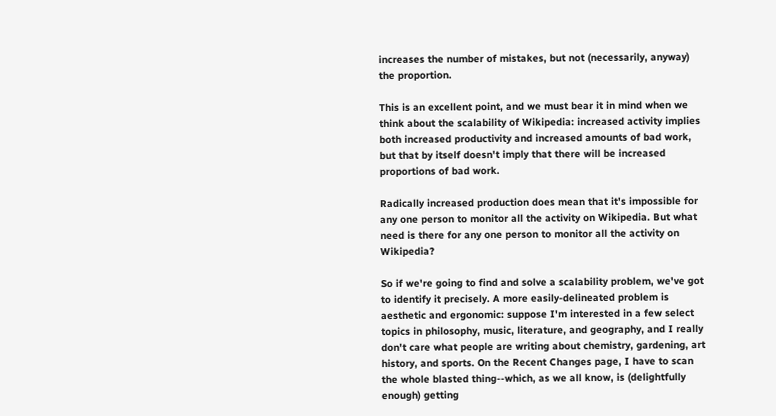increases the number of mistakes, but not (necessarily, anyway) the proportion.

This is an excellent point, and we must bear it in mind when we think about the scalability of Wikipedia: increased activity implies both increased productivity and increased amounts of bad work, but that by itself doesn't imply that there will be increased proportions of bad work.

Radically increased production does mean that it's impossible for any one person to monitor all the activity on Wikipedia. But what need is there for any one person to monitor all the activity on Wikipedia?

So if we're going to find and solve a scalability problem, we've got to identify it precisely. A more easily-delineated problem is aesthetic and ergonomic: suppose I'm interested in a few select topics in philosophy, music, literature, and geography, and I really don't care what people are writing about chemistry, gardening, art history, and sports. On the Recent Changes page, I have to scan the whole blasted thing--which, as we all know, is (delightfully enough) getting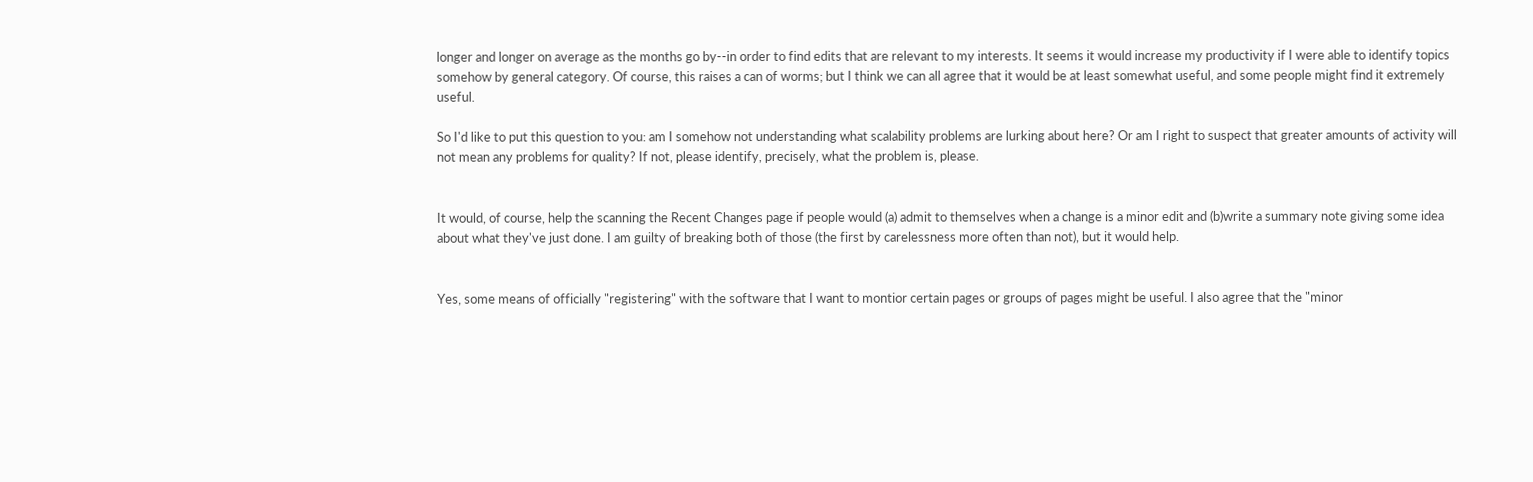longer and longer on average as the months go by--in order to find edits that are relevant to my interests. It seems it would increase my productivity if I were able to identify topics somehow by general category. Of course, this raises a can of worms; but I think we can all agree that it would be at least somewhat useful, and some people might find it extremely useful.

So I'd like to put this question to you: am I somehow not understanding what scalability problems are lurking about here? Or am I right to suspect that greater amounts of activity will not mean any problems for quality? If not, please identify, precisely, what the problem is, please.


It would, of course, help the scanning the Recent Changes page if people would (a) admit to themselves when a change is a minor edit and (b)write a summary note giving some idea about what they've just done. I am guilty of breaking both of those (the first by carelessness more often than not), but it would help.


Yes, some means of officially "registering" with the software that I want to montior certain pages or groups of pages might be useful. I also agree that the "minor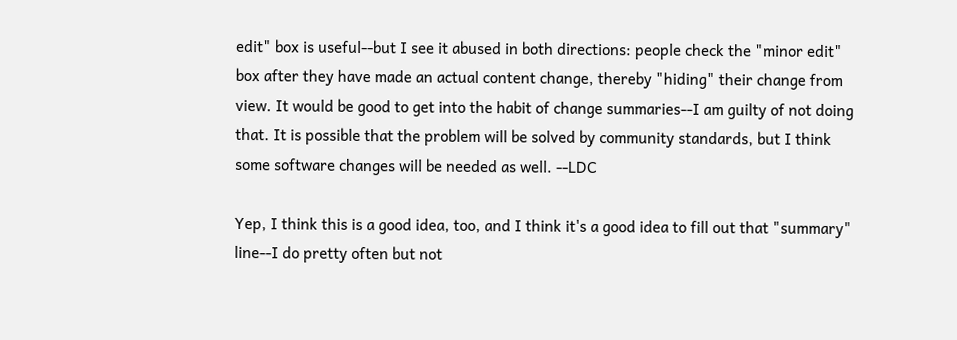edit" box is useful--but I see it abused in both directions: people check the "minor edit" box after they have made an actual content change, thereby "hiding" their change from view. It would be good to get into the habit of change summaries--I am guilty of not doing that. It is possible that the problem will be solved by community standards, but I think some software changes will be needed as well. --LDC

Yep, I think this is a good idea, too, and I think it's a good idea to fill out that "summary" line--I do pretty often but not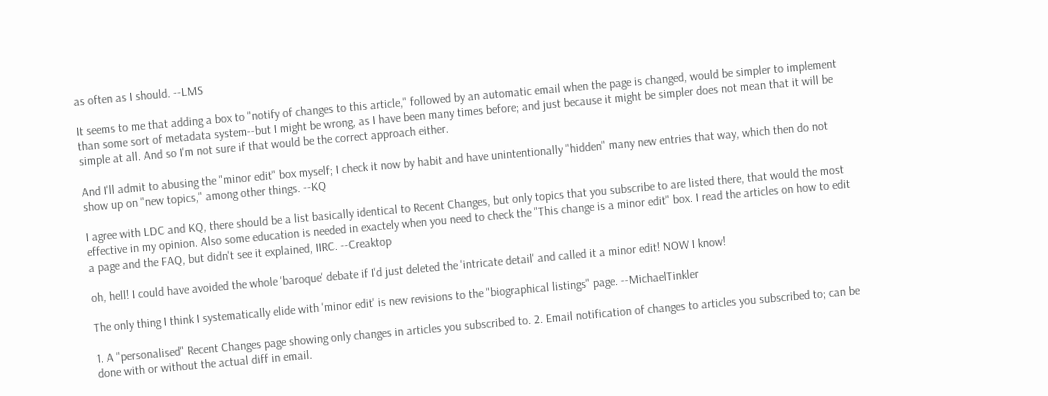as often as I should. --LMS

It seems to me that adding a box to "notify of changes to this article," followed by an automatic email when the page is changed, would be simpler to implement than some sort of metadata system--but I might be wrong, as I have been many times before; and just because it might be simpler does not mean that it will be simple at all. And so I'm not sure if that would be the correct approach either.

And I'll admit to abusing the "minor edit" box myself; I check it now by habit and have unintentionally "hidden" many new entries that way, which then do not show up on "new topics," among other things. --KQ

I agree with LDC and KQ, there should be a list basically identical to Recent Changes, but only topics that you subscribe to are listed there, that would the most effective in my opinion. Also some education is needed in exactely when you need to check the "This change is a minor edit" box. I read the articles on how to edit a page and the FAQ, but didn't see it explained, IIRC. --Creaktop

oh, hell! I could have avoided the whole 'baroque' debate if I'd just deleted the 'intricate detail' and called it a minor edit! NOW I know!

The only thing I think I systematically elide with 'minor edit' is new revisions to the "biographical listings" page. --MichaelTinkler

1. A "personalised" Recent Changes page showing only changes in articles you subscribed to. 2. Email notification of changes to articles you subscribed to; can be done with or without the actual diff in email.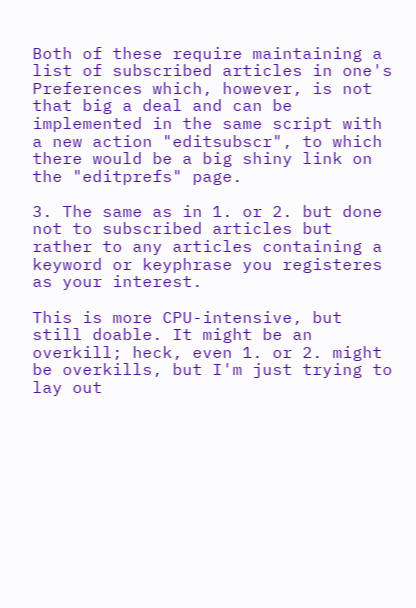Both of these require maintaining a list of subscribed articles in one's Preferences which, however, is not that big a deal and can be implemented in the same script with a new action "editsubscr", to which there would be a big shiny link on the "editprefs" page.

3. The same as in 1. or 2. but done not to subscribed articles but rather to any articles containing a keyword or keyphrase you registeres as your interest.

This is more CPU-intensive, but still doable. It might be an overkill; heck, even 1. or 2. might be overkills, but I'm just trying to lay out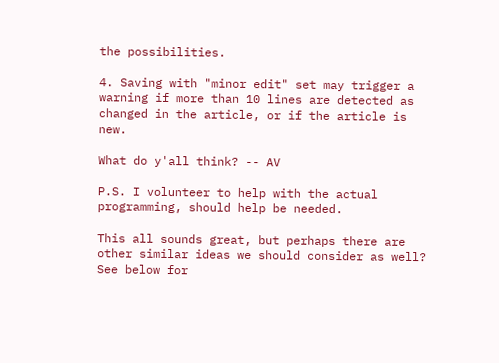the possibilities.

4. Saving with "minor edit" set may trigger a warning if more than 10 lines are detected as changed in the article, or if the article is new.

What do y'all think? -- AV

P.S. I volunteer to help with the actual programming, should help be needed.

This all sounds great, but perhaps there are other similar ideas we should consider as well? See below for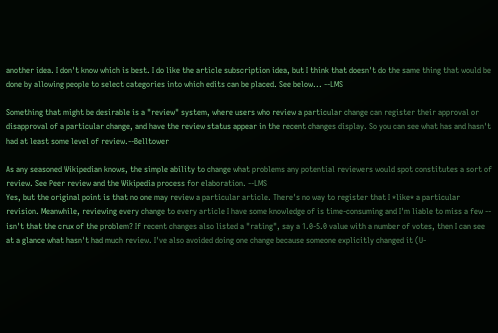another idea. I don't know which is best. I do like the article subscription idea, but I think that doesn't do the same thing that would be done by allowing people to select categories into which edits can be placed. See below... --LMS

Something that might be desirable is a "review" system, where users who review a particular change can register their approval or disapproval of a particular change, and have the review status appear in the recent changes display. So you can see what has and hasn't had at least some level of review.--Belltower

As any seasoned Wikipedian knows, the simple ability to change what problems any potential reviewers would spot constitutes a sort of review. See Peer review and the Wikipedia process for elaboration. --LMS
Yes, but the original point is that no one may review a particular article. There's no way to register that I *like* a particular revision. Meanwhile, reviewing every change to every article I have some knowledge of is time-consuming and I'm liable to miss a few -- isn't that the crux of the problem? If recent changes also listed a "rating", say a 1.0-5.0 value with a number of votes, then I can see at a glance what hasn't had much review. I've also avoided doing one change because someone explicitly changed it (U-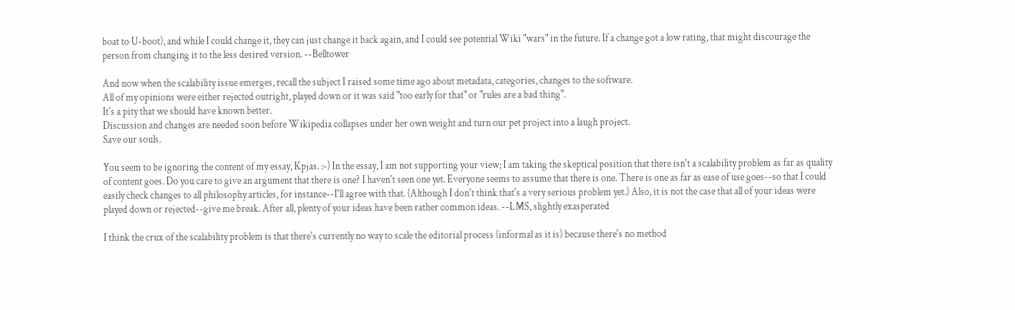boat to U-boot), and while I could change it, they can just change it back again, and I could see potential Wiki "wars" in the future. If a change got a low rating, that might discourage the person from changing it to the less desired version. --Belltower

And now when the scalability issue emerges, recall the subject I raised some time ago about metadata, categories, changes to the software.
All of my opinions were either rejected outright, played down or it was said "too early for that" or "rules are a bad thing".
It's a pity that we should have known better.
Discussion and changes are needed soon before Wikipedia collapses under her own weight and turn our pet project into a laugh project.
Save our souls.

You seem to be ignoring the content of my essay, Kpjas. :-) In the essay, I am not supporting your view; I am taking the skeptical position that there isn't a scalability problem as far as quality of content goes. Do you care to give an argument that there is one? I haven't seen one yet. Everyone seems to assume that there is one. There is one as far as ease of use goes--so that I could easily check changes to all philosophy articles, for instance--I'll agree with that. (Although I don't think that's a very serious problem yet.) Also, it is not the case that all of your ideas were played down or rejected--give me break. After all, plenty of your ideas have been rather common ideas. --LMS, slightly exasperated

I think the crux of the scalability problem is that there's currently no way to scale the editorial process (informal as it is) because there's no method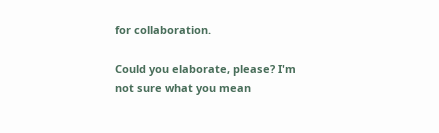for collaboration.

Could you elaborate, please? I'm not sure what you mean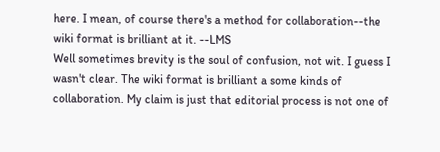here. I mean, of course there's a method for collaboration--the wiki format is brilliant at it. --LMS
Well sometimes brevity is the soul of confusion, not wit. I guess I wasn't clear. The wiki format is brilliant a some kinds of collaboration. My claim is just that editorial process is not one of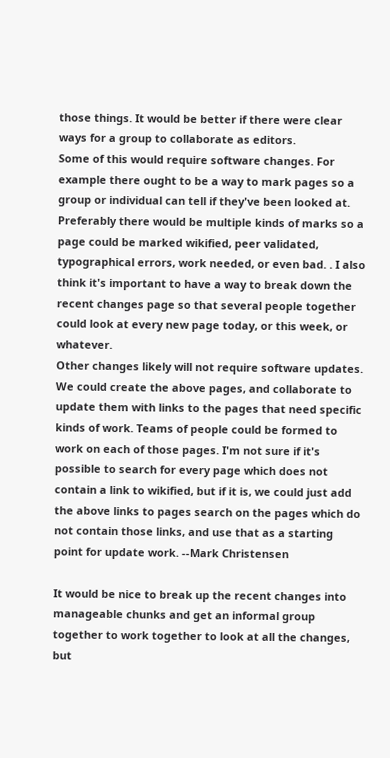those things. It would be better if there were clear ways for a group to collaborate as editors.
Some of this would require software changes. For example there ought to be a way to mark pages so a group or individual can tell if they've been looked at. Preferably there would be multiple kinds of marks so a page could be marked wikified, peer validated, typographical errors, work needed, or even bad. . I also think it's important to have a way to break down the recent changes page so that several people together could look at every new page today, or this week, or whatever.
Other changes likely will not require software updates. We could create the above pages, and collaborate to update them with links to the pages that need specific kinds of work. Teams of people could be formed to work on each of those pages. I'm not sure if it's possible to search for every page which does not contain a link to wikified, but if it is, we could just add the above links to pages search on the pages which do not contain those links, and use that as a starting point for update work. --Mark Christensen

It would be nice to break up the recent changes into manageable chunks and get an informal group together to work together to look at all the changes, but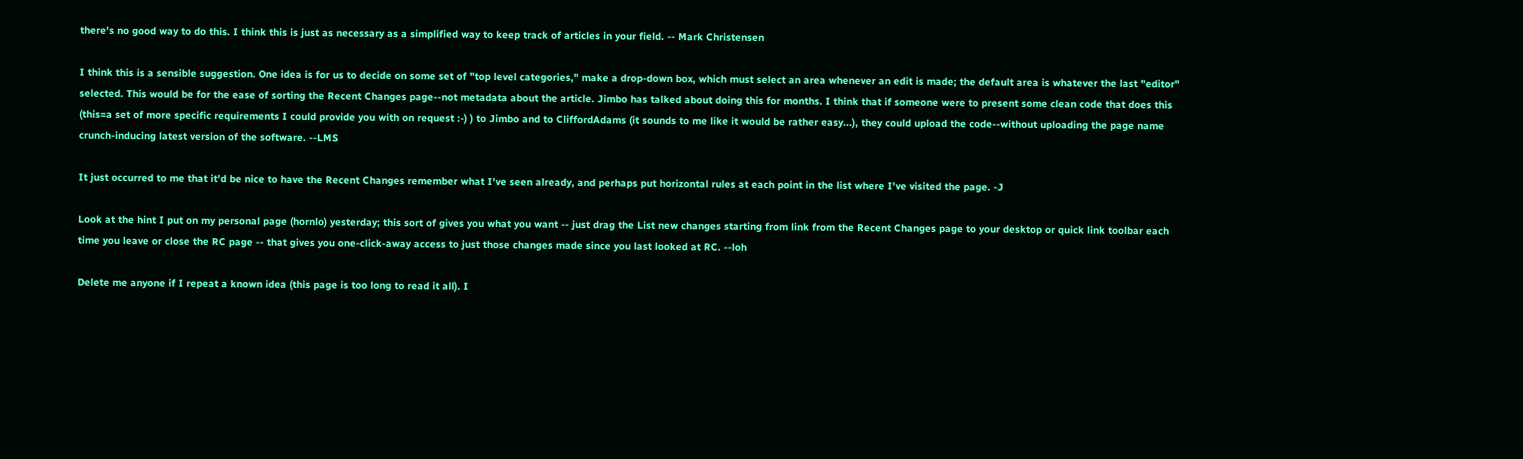there's no good way to do this. I think this is just as necessary as a simplified way to keep track of articles in your field. -- Mark Christensen

I think this is a sensible suggestion. One idea is for us to decide on some set of "top level categories," make a drop-down box, which must select an area whenever an edit is made; the default area is whatever the last "editor" selected. This would be for the ease of sorting the Recent Changes page--not metadata about the article. Jimbo has talked about doing this for months. I think that if someone were to present some clean code that does this (this=a set of more specific requirements I could provide you with on request :-) ) to Jimbo and to CliffordAdams (it sounds to me like it would be rather easy...), they could upload the code--without uploading the page name crunch-inducing latest version of the software. --LMS

It just occurred to me that it'd be nice to have the Recent Changes remember what I've seen already, and perhaps put horizontal rules at each point in the list where I've visited the page. -J

Look at the hint I put on my personal page (hornlo) yesterday; this sort of gives you what you want -- just drag the List new changes starting from link from the Recent Changes page to your desktop or quick link toolbar each time you leave or close the RC page -- that gives you one-click-away access to just those changes made since you last looked at RC. --loh

Delete me anyone if I repeat a known idea (this page is too long to read it all). I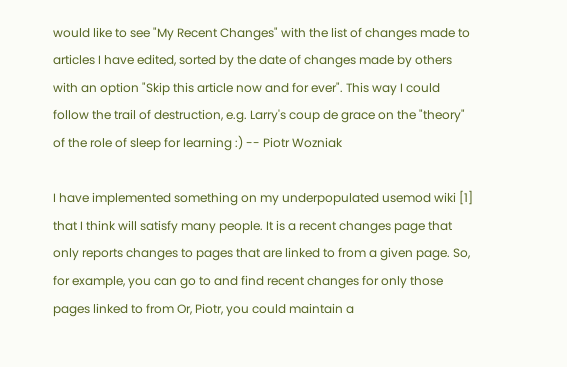would like to see "My Recent Changes" with the list of changes made to articles I have edited, sorted by the date of changes made by others with an option "Skip this article now and for ever". This way I could follow the trail of destruction, e.g. Larry's coup de grace on the "theory" of the role of sleep for learning :) -- Piotr Wozniak

I have implemented something on my underpopulated usemod wiki [1] that I think will satisfy many people. It is a recent changes page that only reports changes to pages that are linked to from a given page. So, for example, you can go to and find recent changes for only those pages linked to from Or, Piotr, you could maintain a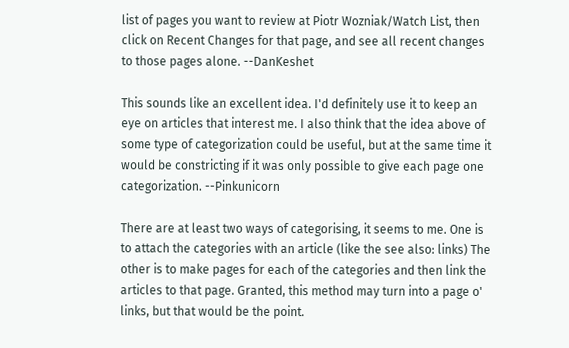list of pages you want to review at Piotr Wozniak/Watch List, then click on Recent Changes for that page, and see all recent changes to those pages alone. --DanKeshet

This sounds like an excellent idea. I'd definitely use it to keep an eye on articles that interest me. I also think that the idea above of some type of categorization could be useful, but at the same time it would be constricting if it was only possible to give each page one categorization. --Pinkunicorn

There are at least two ways of categorising, it seems to me. One is to attach the categories with an article (like the see also: links) The other is to make pages for each of the categories and then link the articles to that page. Granted, this method may turn into a page o' links, but that would be the point.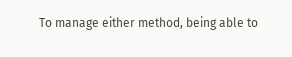To manage either method, being able to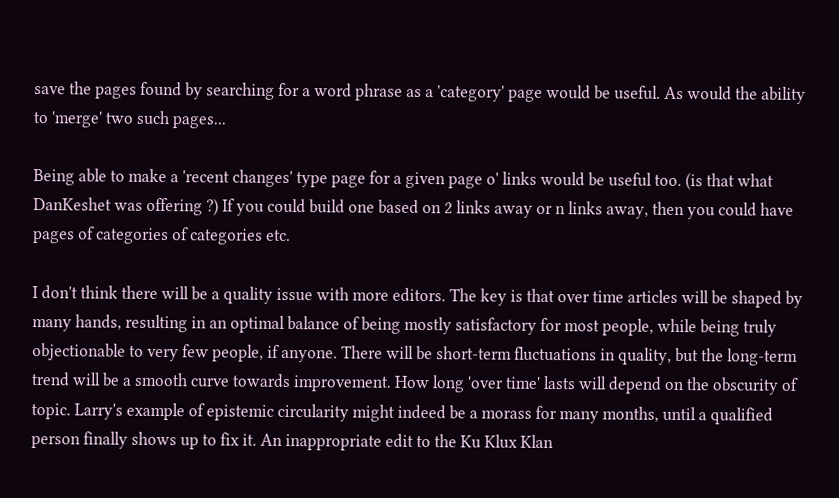save the pages found by searching for a word phrase as a 'category' page would be useful. As would the ability to 'merge' two such pages...

Being able to make a 'recent changes' type page for a given page o' links would be useful too. (is that what DanKeshet was offering ?) If you could build one based on 2 links away or n links away, then you could have pages of categories of categories etc.

I don't think there will be a quality issue with more editors. The key is that over time articles will be shaped by many hands, resulting in an optimal balance of being mostly satisfactory for most people, while being truly objectionable to very few people, if anyone. There will be short-term fluctuations in quality, but the long-term trend will be a smooth curve towards improvement. How long 'over time' lasts will depend on the obscurity of topic. Larry's example of epistemic circularity might indeed be a morass for many months, until a qualified person finally shows up to fix it. An inappropriate edit to the Ku Klux Klan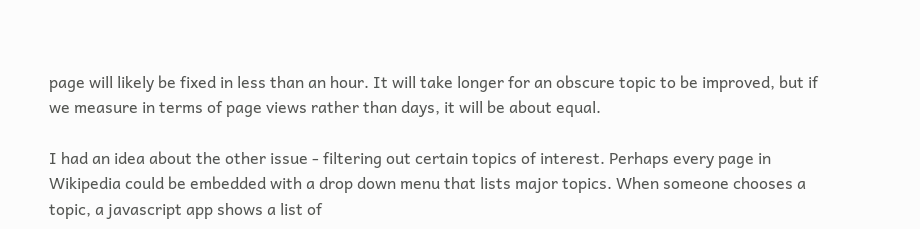page will likely be fixed in less than an hour. It will take longer for an obscure topic to be improved, but if we measure in terms of page views rather than days, it will be about equal.

I had an idea about the other issue - filtering out certain topics of interest. Perhaps every page in Wikipedia could be embedded with a drop down menu that lists major topics. When someone chooses a topic, a javascript app shows a list of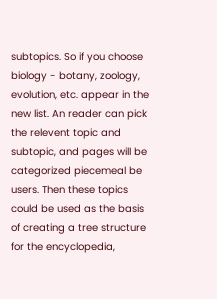subtopics. So if you choose biology - botany, zoology, evolution, etc. appear in the new list. An reader can pick the relevent topic and subtopic, and pages will be categorized piecemeal be users. Then these topics could be used as the basis of creating a tree structure for the encyclopedia,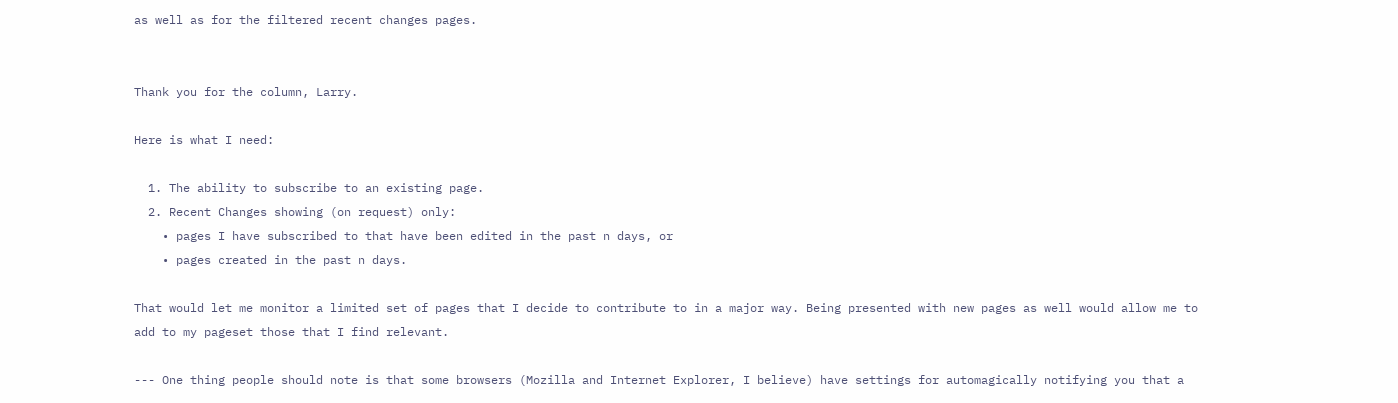as well as for the filtered recent changes pages.


Thank you for the column, Larry.

Here is what I need:

  1. The ability to subscribe to an existing page.
  2. Recent Changes showing (on request) only:
    • pages I have subscribed to that have been edited in the past n days, or
    • pages created in the past n days.

That would let me monitor a limited set of pages that I decide to contribute to in a major way. Being presented with new pages as well would allow me to add to my pageset those that I find relevant.

--- One thing people should note is that some browsers (Mozilla and Internet Explorer, I believe) have settings for automagically notifying you that a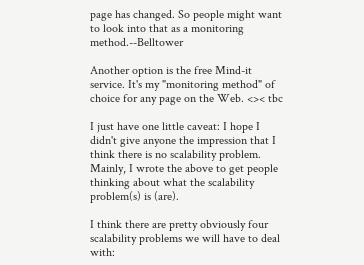page has changed. So people might want to look into that as a monitoring method.--Belltower

Another option is the free Mind-it service. It's my "monitoring method" of choice for any page on the Web. <>< tbc

I just have one little caveat: I hope I didn't give anyone the impression that I think there is no scalability problem. Mainly, I wrote the above to get people thinking about what the scalability problem(s) is (are).

I think there are pretty obviously four scalability problems we will have to deal with: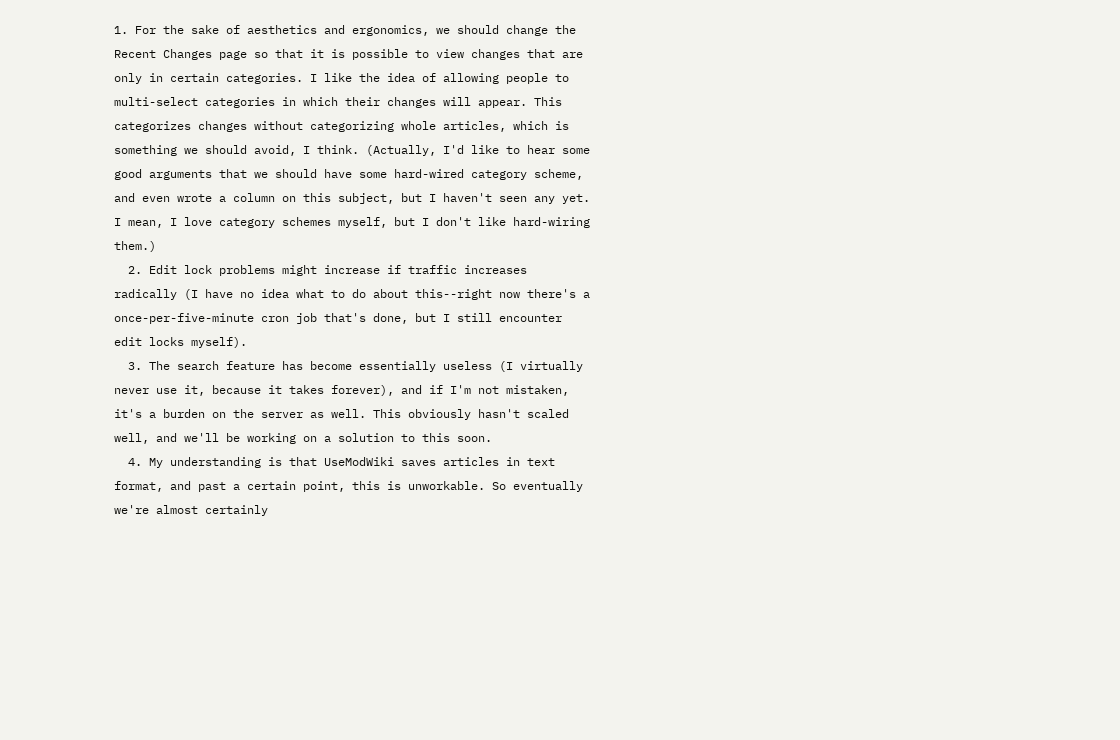1. For the sake of aesthetics and ergonomics, we should change the Recent Changes page so that it is possible to view changes that are only in certain categories. I like the idea of allowing people to multi-select categories in which their changes will appear. This categorizes changes without categorizing whole articles, which is something we should avoid, I think. (Actually, I'd like to hear some good arguments that we should have some hard-wired category scheme, and even wrote a column on this subject, but I haven't seen any yet. I mean, I love category schemes myself, but I don't like hard-wiring them.)
  2. Edit lock problems might increase if traffic increases radically (I have no idea what to do about this--right now there's a once-per-five-minute cron job that's done, but I still encounter edit locks myself).
  3. The search feature has become essentially useless (I virtually never use it, because it takes forever), and if I'm not mistaken, it's a burden on the server as well. This obviously hasn't scaled well, and we'll be working on a solution to this soon.
  4. My understanding is that UseModWiki saves articles in text format, and past a certain point, this is unworkable. So eventually we're almost certainly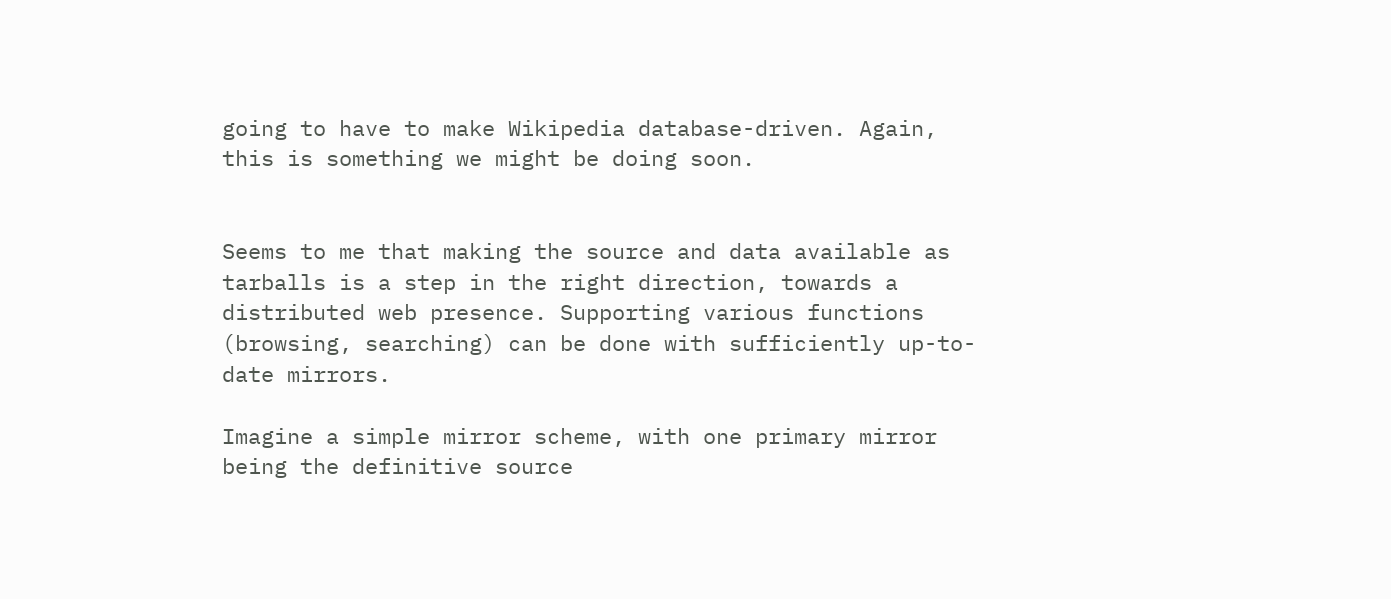going to have to make Wikipedia database-driven. Again, this is something we might be doing soon.


Seems to me that making the source and data available as tarballs is a step in the right direction, towards a distributed web presence. Supporting various functions (browsing, searching) can be done with sufficiently up-to-date mirrors.

Imagine a simple mirror scheme, with one primary mirror being the definitive source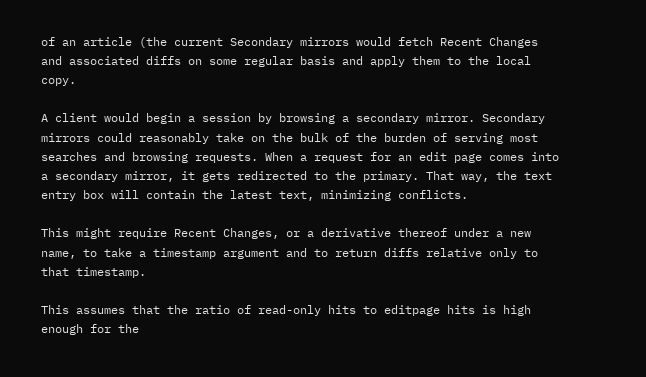of an article (the current Secondary mirrors would fetch Recent Changes and associated diffs on some regular basis and apply them to the local copy.

A client would begin a session by browsing a secondary mirror. Secondary mirrors could reasonably take on the bulk of the burden of serving most searches and browsing requests. When a request for an edit page comes into a secondary mirror, it gets redirected to the primary. That way, the text entry box will contain the latest text, minimizing conflicts.

This might require Recent Changes, or a derivative thereof under a new name, to take a timestamp argument and to return diffs relative only to that timestamp.

This assumes that the ratio of read-only hits to editpage hits is high enough for the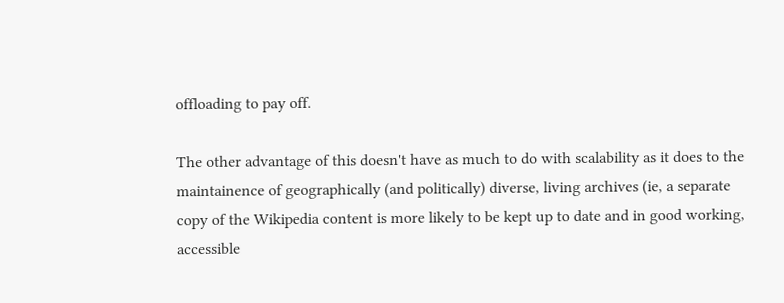offloading to pay off.

The other advantage of this doesn't have as much to do with scalability as it does to the maintainence of geographically (and politically) diverse, living archives (ie, a separate copy of the Wikipedia content is more likely to be kept up to date and in good working, accessible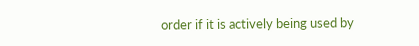order if it is actively being used by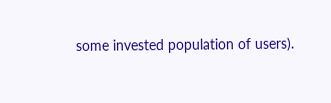some invested population of users).